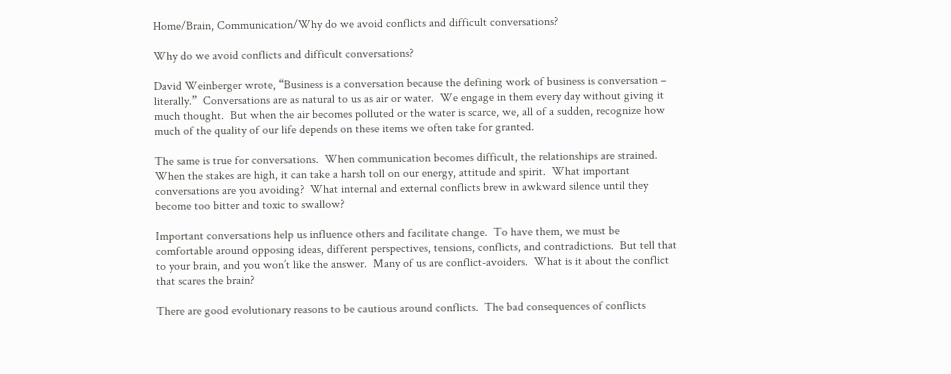Home/Brain, Communication/Why do we avoid conflicts and difficult conversations?

Why do we avoid conflicts and difficult conversations?

David Weinberger wrote, “Business is a conversation because the defining work of business is conversation – literally.”  Conversations are as natural to us as air or water.  We engage in them every day without giving it much thought.  But when the air becomes polluted or the water is scarce, we, all of a sudden, recognize how much of the quality of our life depends on these items we often take for granted.

The same is true for conversations.  When communication becomes difficult, the relationships are strained. When the stakes are high, it can take a harsh toll on our energy, attitude and spirit.  What important conversations are you avoiding?  What internal and external conflicts brew in awkward silence until they become too bitter and toxic to swallow?

Important conversations help us influence others and facilitate change.  To have them, we must be comfortable around opposing ideas, different perspectives, tensions, conflicts, and contradictions.  But tell that to your brain, and you won’t like the answer.  Many of us are conflict-avoiders.  What is it about the conflict that scares the brain?

There are good evolutionary reasons to be cautious around conflicts.  The bad consequences of conflicts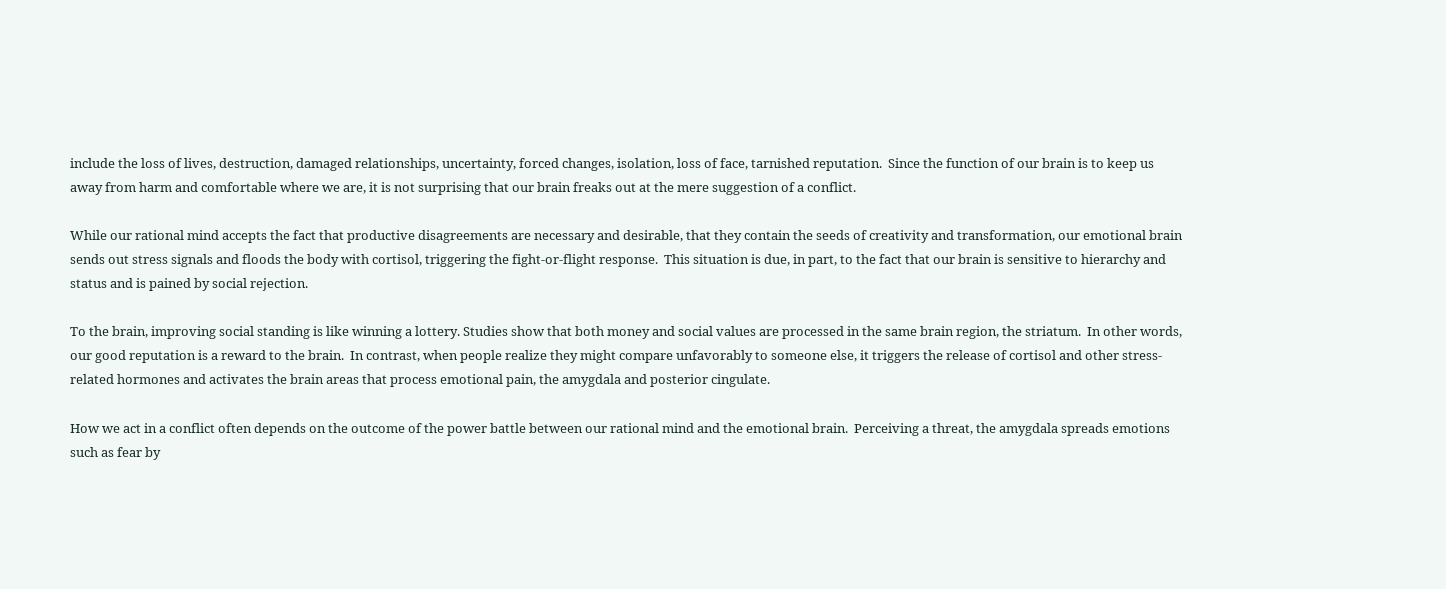include the loss of lives, destruction, damaged relationships, uncertainty, forced changes, isolation, loss of face, tarnished reputation.  Since the function of our brain is to keep us away from harm and comfortable where we are, it is not surprising that our brain freaks out at the mere suggestion of a conflict.

While our rational mind accepts the fact that productive disagreements are necessary and desirable, that they contain the seeds of creativity and transformation, our emotional brain sends out stress signals and floods the body with cortisol, triggering the fight-or-flight response.  This situation is due, in part, to the fact that our brain is sensitive to hierarchy and status and is pained by social rejection.

To the brain, improving social standing is like winning a lottery. Studies show that both money and social values are processed in the same brain region, the striatum.  In other words, our good reputation is a reward to the brain.  In contrast, when people realize they might compare unfavorably to someone else, it triggers the release of cortisol and other stress-related hormones and activates the brain areas that process emotional pain, the amygdala and posterior cingulate.

How we act in a conflict often depends on the outcome of the power battle between our rational mind and the emotional brain.  Perceiving a threat, the amygdala spreads emotions such as fear by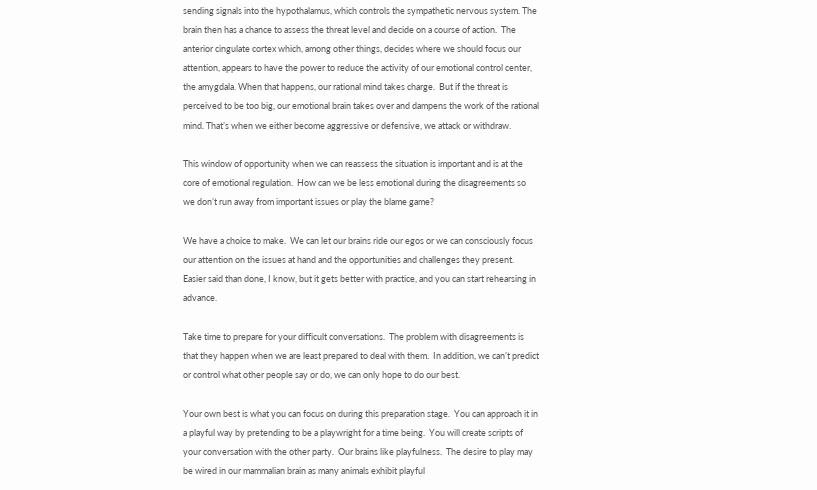sending signals into the hypothalamus, which controls the sympathetic nervous system. The brain then has a chance to assess the threat level and decide on a course of action.  The anterior cingulate cortex which, among other things, decides where we should focus our attention, appears to have the power to reduce the activity of our emotional control center, the amygdala. When that happens, our rational mind takes charge.  But if the threat is perceived to be too big, our emotional brain takes over and dampens the work of the rational mind. That’s when we either become aggressive or defensive, we attack or withdraw.

This window of opportunity when we can reassess the situation is important and is at the core of emotional regulation.  How can we be less emotional during the disagreements so we don’t run away from important issues or play the blame game?

We have a choice to make.  We can let our brains ride our egos or we can consciously focus our attention on the issues at hand and the opportunities and challenges they present.  Easier said than done, I know, but it gets better with practice, and you can start rehearsing in advance.

Take time to prepare for your difficult conversations.  The problem with disagreements is that they happen when we are least prepared to deal with them.  In addition, we can’t predict or control what other people say or do, we can only hope to do our best.

Your own best is what you can focus on during this preparation stage.  You can approach it in a playful way by pretending to be a playwright for a time being.  You will create scripts of your conversation with the other party.  Our brains like playfulness.  The desire to play may be wired in our mammalian brain as many animals exhibit playful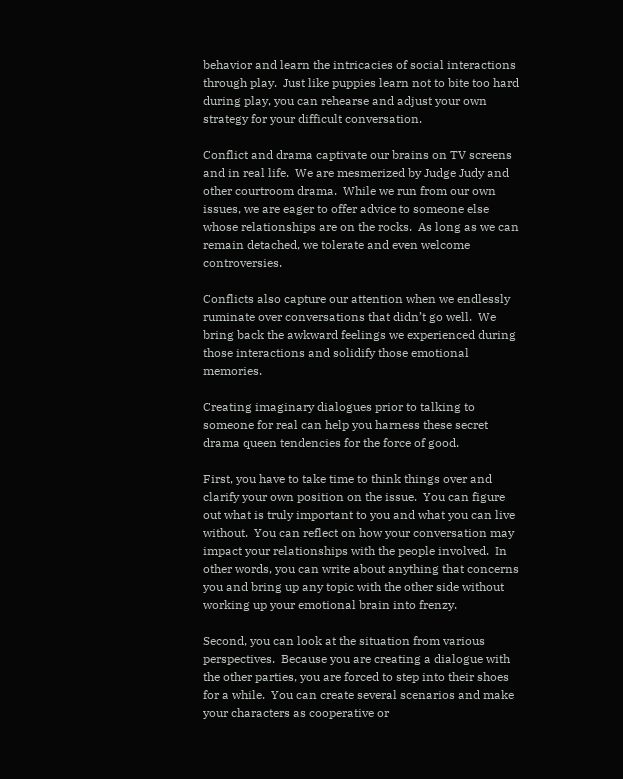behavior and learn the intricacies of social interactions through play.  Just like puppies learn not to bite too hard during play, you can rehearse and adjust your own strategy for your difficult conversation.

Conflict and drama captivate our brains on TV screens and in real life.  We are mesmerized by Judge Judy and other courtroom drama.  While we run from our own issues, we are eager to offer advice to someone else whose relationships are on the rocks.  As long as we can remain detached, we tolerate and even welcome controversies.

Conflicts also capture our attention when we endlessly ruminate over conversations that didn’t go well.  We bring back the awkward feelings we experienced during those interactions and solidify those emotional memories.

Creating imaginary dialogues prior to talking to someone for real can help you harness these secret drama queen tendencies for the force of good.

First, you have to take time to think things over and clarify your own position on the issue.  You can figure out what is truly important to you and what you can live without.  You can reflect on how your conversation may impact your relationships with the people involved.  In other words, you can write about anything that concerns you and bring up any topic with the other side without working up your emotional brain into frenzy.

Second, you can look at the situation from various perspectives.  Because you are creating a dialogue with the other parties, you are forced to step into their shoes for a while.  You can create several scenarios and make your characters as cooperative or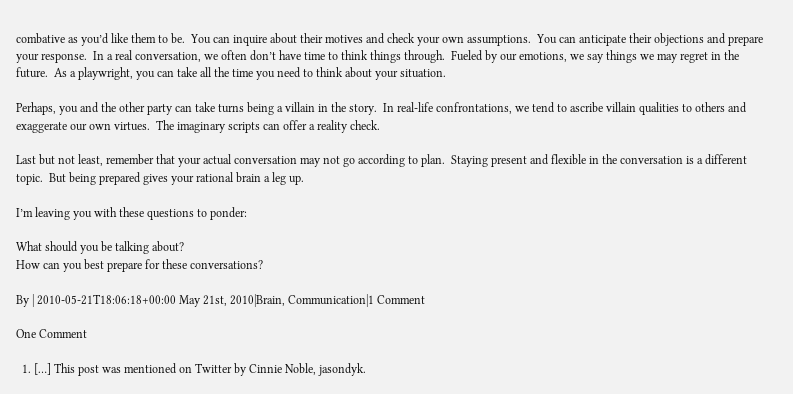combative as you’d like them to be.  You can inquire about their motives and check your own assumptions.  You can anticipate their objections and prepare your response.  In a real conversation, we often don’t have time to think things through.  Fueled by our emotions, we say things we may regret in the future.  As a playwright, you can take all the time you need to think about your situation.

Perhaps, you and the other party can take turns being a villain in the story.  In real-life confrontations, we tend to ascribe villain qualities to others and exaggerate our own virtues.  The imaginary scripts can offer a reality check.

Last but not least, remember that your actual conversation may not go according to plan.  Staying present and flexible in the conversation is a different topic.  But being prepared gives your rational brain a leg up.

I’m leaving you with these questions to ponder:

What should you be talking about?
How can you best prepare for these conversations?

By | 2010-05-21T18:06:18+00:00 May 21st, 2010|Brain, Communication|1 Comment

One Comment

  1. […] This post was mentioned on Twitter by Cinnie Noble, jasondyk.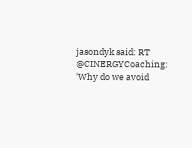jasondyk said: RT @CINERGYCoaching: 'Why do we avoid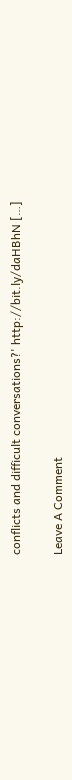conflicts and difficult conversations?' http://bit.ly/daHBhN […]

Leave A Comment